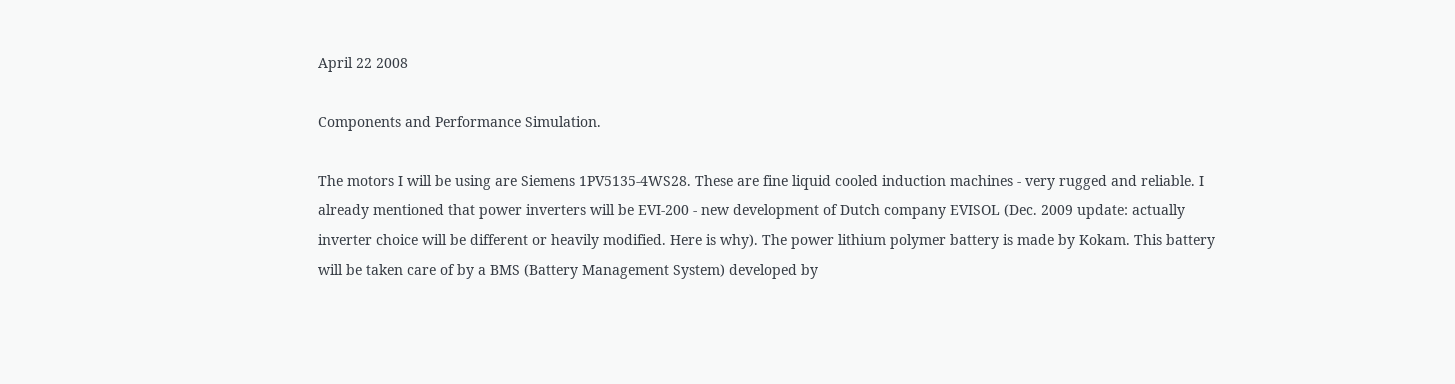April 22 2008

Components and Performance Simulation.

The motors I will be using are Siemens 1PV5135-4WS28. These are fine liquid cooled induction machines - very rugged and reliable. I already mentioned that power inverters will be EVI-200 - new development of Dutch company EVISOL (Dec. 2009 update: actually inverter choice will be different or heavily modified. Here is why). The power lithium polymer battery is made by Kokam. This battery will be taken care of by a BMS (Battery Management System) developed by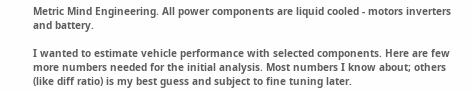Metric Mind Engineering. All power components are liquid cooled - motors inverters and battery.

I wanted to estimate vehicle performance with selected components. Here are few more numbers needed for the initial analysis. Most numbers I know about; others (like diff ratio) is my best guess and subject to fine tuning later.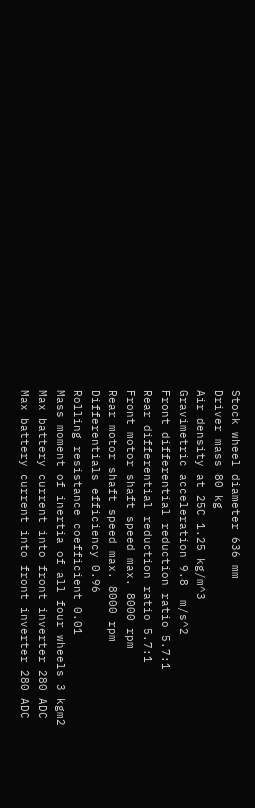Stock wheel diameter 636 mm
Driver mass 80 kg
Air density at 25C 1.25 kg/m^3
Gravimetric acceleration 9.8  m/s^2
Front differential reduction ratio 5.7:1
Rear differential reduction ratio 5.7:1
Front motor shaft speed max. 8000 rpm
Rear motor shaft speed max. 8000 rpm
Differentials efficiency 0.96
Rolling resistance coefficient 0.01
Mass moment of inertia of all four wheels 3 kgm2
Max battery current into front inverter 280 ADC
Max battery current into front inverter 280 ADC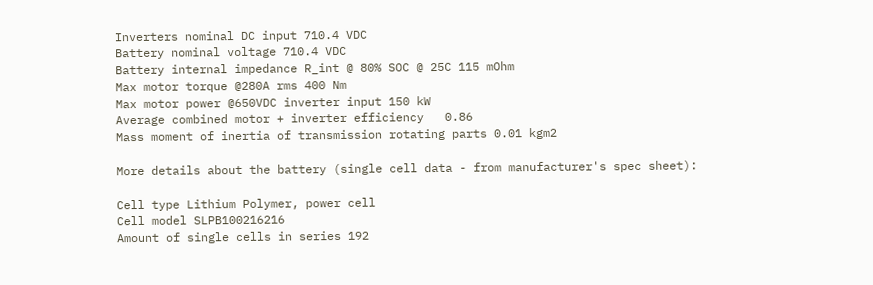Inverters nominal DC input 710.4 VDC
Battery nominal voltage 710.4 VDC
Battery internal impedance R_int @ 80% SOC @ 25C 115 mOhm
Max motor torque @280A rms 400 Nm
Max motor power @650VDC inverter input 150 kW
Average combined motor + inverter efficiency   0.86
Mass moment of inertia of transmission rotating parts 0.01 kgm2

More details about the battery (single cell data - from manufacturer's spec sheet):

Cell type Lithium Polymer, power cell
Cell model SLPB100216216
Amount of single cells in series 192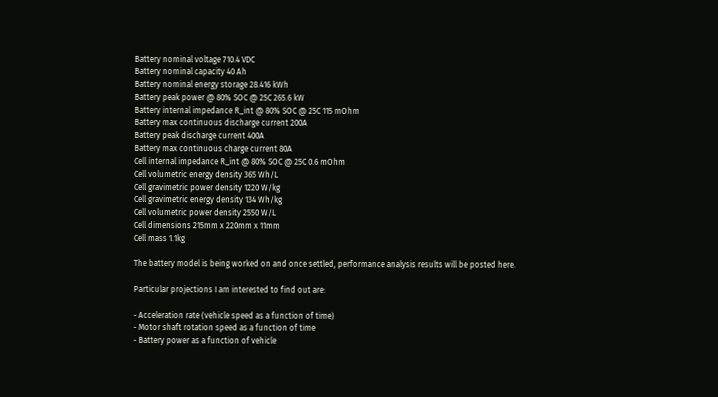Battery nominal voltage 710.4 VDC
Battery nominal capacity 40 Ah
Battery nominal energy storage 28.416 kWh
Battery peak power @ 80% SOC @ 25C 265.6 kW
Battery internal impedance R_int @ 80% SOC @ 25C 115 mOhm
Battery max continuous discharge current 200A
Battery peak discharge current 400A
Battery max continuous charge current 80A
Cell internal impedance R_int @ 80% SOC @ 25C 0.6 mOhm
Cell volumetric energy density 365 Wh/L
Cell gravimetric power density 1220 W/kg
Cell gravimetric energy density 134 Wh/kg
Cell volumetric power density 2550 W/L
Cell dimensions 215mm x 220mm x 11mm
Cell mass 1.1kg

The battery model is being worked on and once settled, performance analysis results will be posted here.

Particular projections I am interested to find out are:

- Acceleration rate (vehicle speed as a function of time)
- Motor shaft rotation speed as a function of time
- Battery power as a function of vehicle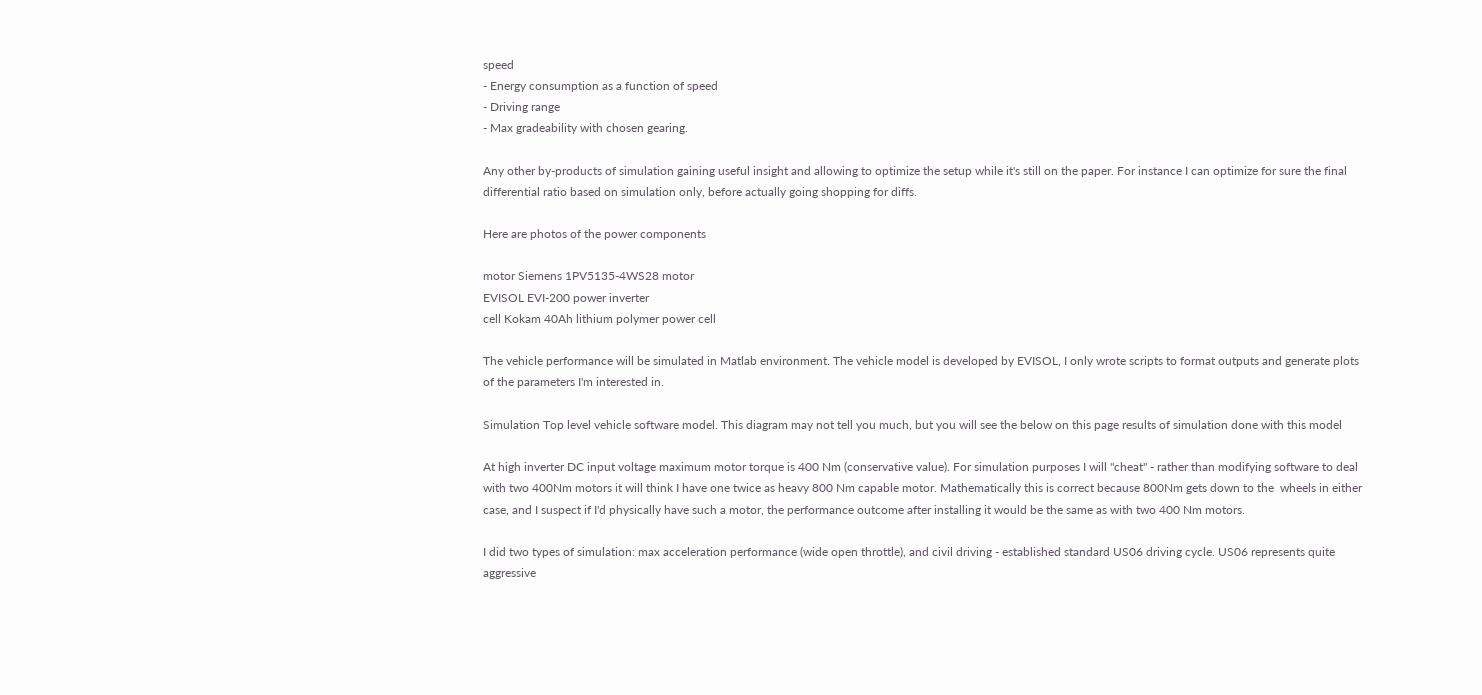speed
- Energy consumption as a function of speed
- Driving range
- Max gradeability with chosen gearing.

Any other by-products of simulation gaining useful insight and allowing to optimize the setup while it's still on the paper. For instance I can optimize for sure the final differential ratio based on simulation only, before actually going shopping for diffs.

Here are photos of the power components

motor Siemens 1PV5135-4WS28 motor
EVISOL EVI-200 power inverter
cell Kokam 40Ah lithium polymer power cell

The vehicle performance will be simulated in Matlab environment. The vehicle model is developed by EVISOL, I only wrote scripts to format outputs and generate plots of the parameters I'm interested in.

Simulation Top level vehicle software model. This diagram may not tell you much, but you will see the below on this page results of simulation done with this model

At high inverter DC input voltage maximum motor torque is 400 Nm (conservative value). For simulation purposes I will "cheat" - rather than modifying software to deal with two 400Nm motors it will think I have one twice as heavy 800 Nm capable motor. Mathematically this is correct because 800Nm gets down to the  wheels in either case, and I suspect if I'd physically have such a motor, the performance outcome after installing it would be the same as with two 400 Nm motors.

I did two types of simulation: max acceleration performance (wide open throttle), and civil driving - established standard US06 driving cycle. US06 represents quite aggressive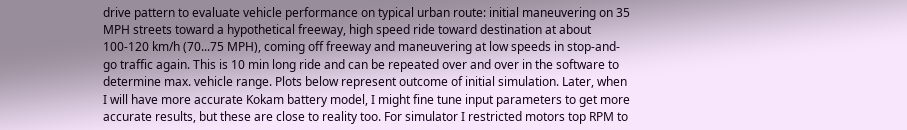drive pattern to evaluate vehicle performance on typical urban route: initial maneuvering on 35 MPH streets toward a hypothetical freeway, high speed ride toward destination at about 100-120 km/h (70...75 MPH), coming off freeway and maneuvering at low speeds in stop-and-go traffic again. This is 10 min long ride and can be repeated over and over in the software to determine max. vehicle range. Plots below represent outcome of initial simulation. Later, when I will have more accurate Kokam battery model, I might fine tune input parameters to get more accurate results, but these are close to reality too. For simulator I restricted motors top RPM to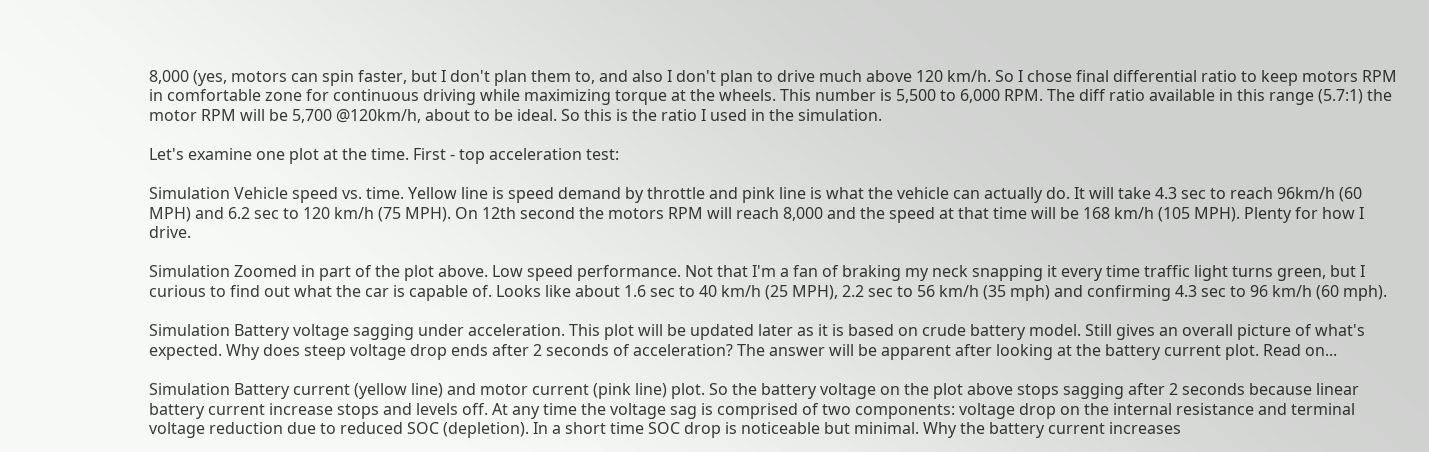8,000 (yes, motors can spin faster, but I don't plan them to, and also I don't plan to drive much above 120 km/h. So I chose final differential ratio to keep motors RPM in comfortable zone for continuous driving while maximizing torque at the wheels. This number is 5,500 to 6,000 RPM. The diff ratio available in this range (5.7:1) the motor RPM will be 5,700 @120km/h, about to be ideal. So this is the ratio I used in the simulation.

Let's examine one plot at the time. First - top acceleration test:

Simulation Vehicle speed vs. time. Yellow line is speed demand by throttle and pink line is what the vehicle can actually do. It will take 4.3 sec to reach 96km/h (60 MPH) and 6.2 sec to 120 km/h (75 MPH). On 12th second the motors RPM will reach 8,000 and the speed at that time will be 168 km/h (105 MPH). Plenty for how I drive.

Simulation Zoomed in part of the plot above. Low speed performance. Not that I'm a fan of braking my neck snapping it every time traffic light turns green, but I curious to find out what the car is capable of. Looks like about 1.6 sec to 40 km/h (25 MPH), 2.2 sec to 56 km/h (35 mph) and confirming 4.3 sec to 96 km/h (60 mph).

Simulation Battery voltage sagging under acceleration. This plot will be updated later as it is based on crude battery model. Still gives an overall picture of what's expected. Why does steep voltage drop ends after 2 seconds of acceleration? The answer will be apparent after looking at the battery current plot. Read on...

Simulation Battery current (yellow line) and motor current (pink line) plot. So the battery voltage on the plot above stops sagging after 2 seconds because linear battery current increase stops and levels off. At any time the voltage sag is comprised of two components: voltage drop on the internal resistance and terminal voltage reduction due to reduced SOC (depletion). In a short time SOC drop is noticeable but minimal. Why the battery current increases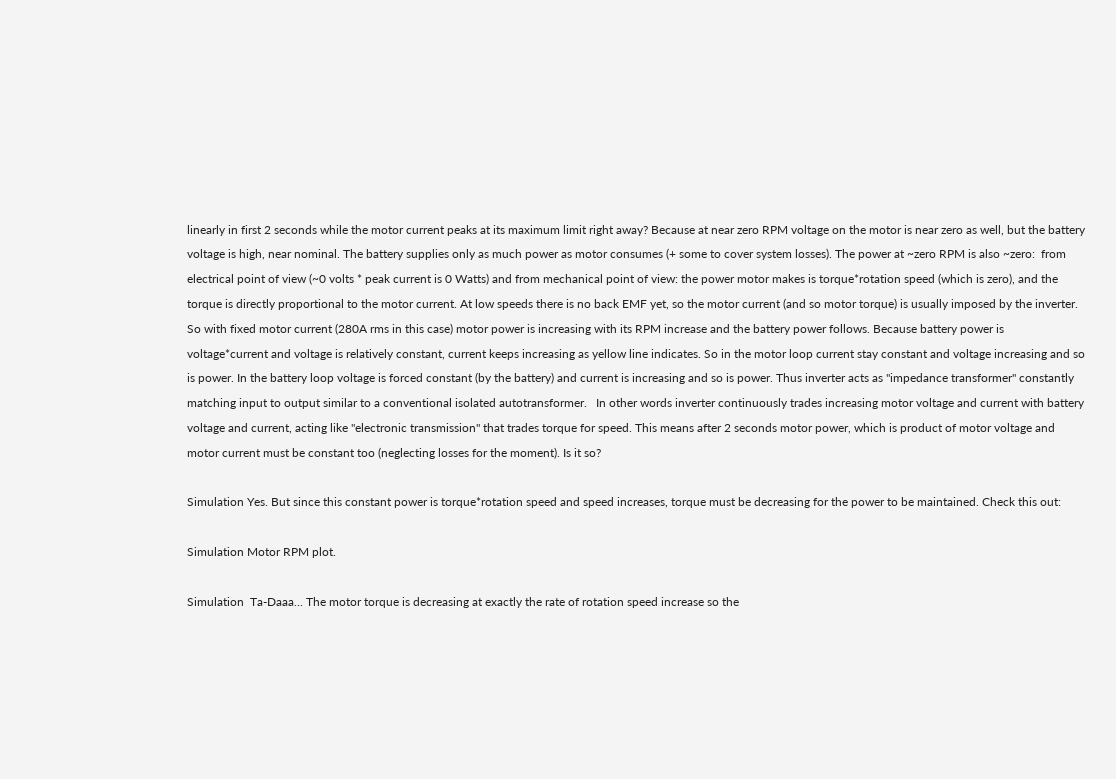linearly in first 2 seconds while the motor current peaks at its maximum limit right away? Because at near zero RPM voltage on the motor is near zero as well, but the battery voltage is high, near nominal. The battery supplies only as much power as motor consumes (+ some to cover system losses). The power at ~zero RPM is also ~zero:  from electrical point of view (~0 volts * peak current is 0 Watts) and from mechanical point of view: the power motor makes is torque*rotation speed (which is zero), and the torque is directly proportional to the motor current. At low speeds there is no back EMF yet, so the motor current (and so motor torque) is usually imposed by the inverter. So with fixed motor current (280A rms in this case) motor power is increasing with its RPM increase and the battery power follows. Because battery power is voltage*current and voltage is relatively constant, current keeps increasing as yellow line indicates. So in the motor loop current stay constant and voltage increasing and so is power. In the battery loop voltage is forced constant (by the battery) and current is increasing and so is power. Thus inverter acts as "impedance transformer" constantly matching input to output similar to a conventional isolated autotransformer.   In other words inverter continuously trades increasing motor voltage and current with battery voltage and current, acting like "electronic transmission" that trades torque for speed. This means after 2 seconds motor power, which is product of motor voltage and motor current must be constant too (neglecting losses for the moment). Is it so?

Simulation Yes. But since this constant power is torque*rotation speed and speed increases, torque must be decreasing for the power to be maintained. Check this out:

Simulation Motor RPM plot.

Simulation  Ta-Daaa... The motor torque is decreasing at exactly the rate of rotation speed increase so the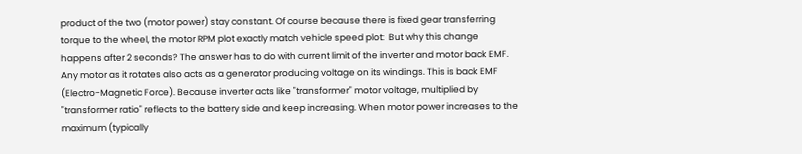product of the two (motor power) stay constant. Of course because there is fixed gear transferring torque to the wheel, the motor RPM plot exactly match vehicle speed plot:  But why this change happens after 2 seconds? The answer has to do with current limit of the inverter and motor back EMF. Any motor as it rotates also acts as a generator producing voltage on its windings. This is back EMF (Electro-Magnetic Force). Because inverter acts like "transformer" motor voltage, multiplied by "transformer ratio" reflects to the battery side and keep increasing. When motor power increases to the maximum (typically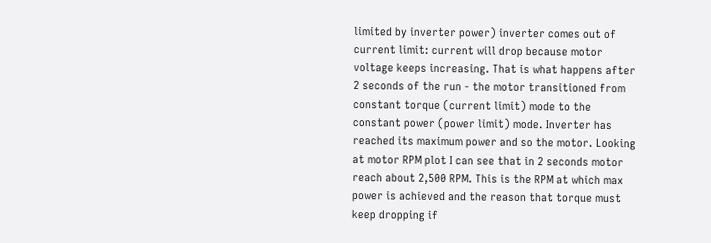limited by inverter power) inverter comes out of current limit: current will drop because motor voltage keeps increasing. That is what happens after 2 seconds of the run - the motor transitioned from constant torque (current limit) mode to the constant power (power limit) mode. Inverter has reached its maximum power and so the motor. Looking at motor RPM plot I can see that in 2 seconds motor reach about 2,500 RPM. This is the RPM at which max power is achieved and the reason that torque must keep dropping if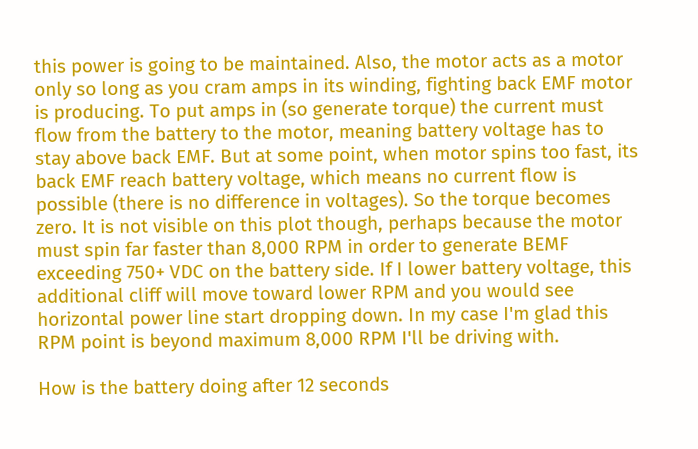this power is going to be maintained. Also, the motor acts as a motor only so long as you cram amps in its winding, fighting back EMF motor is producing. To put amps in (so generate torque) the current must flow from the battery to the motor, meaning battery voltage has to stay above back EMF. But at some point, when motor spins too fast, its back EMF reach battery voltage, which means no current flow is possible (there is no difference in voltages). So the torque becomes zero. It is not visible on this plot though, perhaps because the motor must spin far faster than 8,000 RPM in order to generate BEMF exceeding 750+ VDC on the battery side. If I lower battery voltage, this additional cliff will move toward lower RPM and you would see horizontal power line start dropping down. In my case I'm glad this RPM point is beyond maximum 8,000 RPM I'll be driving with.

How is the battery doing after 12 seconds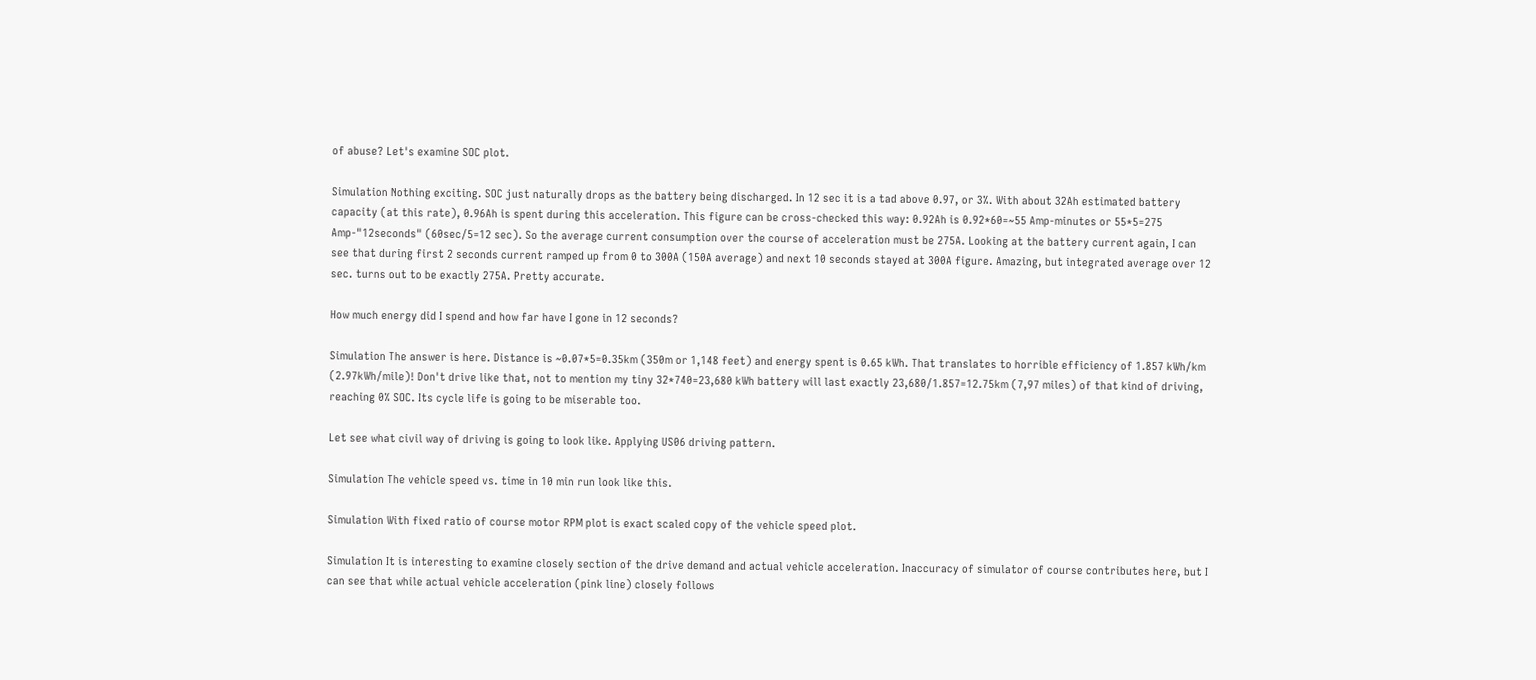of abuse? Let's examine SOC plot.

Simulation Nothing exciting. SOC just naturally drops as the battery being discharged. In 12 sec it is a tad above 0.97, or 3%. With about 32Ah estimated battery capacity (at this rate), 0.96Ah is spent during this acceleration. This figure can be cross-checked this way: 0.92Ah is 0.92*60=~55 Amp-minutes or 55*5=275 Amp-"12seconds" (60sec/5=12 sec). So the average current consumption over the course of acceleration must be 275A. Looking at the battery current again, I can see that during first 2 seconds current ramped up from 0 to 300A (150A average) and next 10 seconds stayed at 300A figure. Amazing, but integrated average over 12 sec. turns out to be exactly 275A. Pretty accurate.

How much energy did I spend and how far have I gone in 12 seconds?

Simulation The answer is here. Distance is ~0.07*5=0.35km (350m or 1,148 feet) and energy spent is 0.65 kWh. That translates to horrible efficiency of 1.857 kWh/km (2.97kWh/mile)! Don't drive like that, not to mention my tiny 32*740=23,680 kWh battery will last exactly 23,680/1.857=12.75km (7,97 miles) of that kind of driving, reaching 0% SOC. Its cycle life is going to be miserable too.

Let see what civil way of driving is going to look like. Applying US06 driving pattern.

Simulation The vehicle speed vs. time in 10 min run look like this.

Simulation With fixed ratio of course motor RPM plot is exact scaled copy of the vehicle speed plot.

Simulation It is interesting to examine closely section of the drive demand and actual vehicle acceleration. Inaccuracy of simulator of course contributes here, but I can see that while actual vehicle acceleration (pink line) closely follows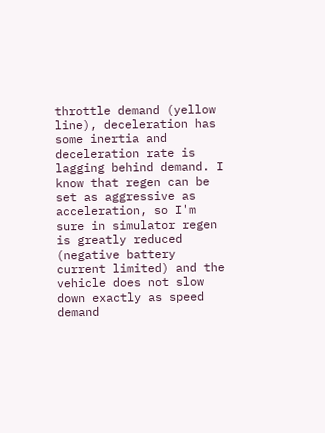throttle demand (yellow line), deceleration has some inertia and deceleration rate is lagging behind demand. I know that regen can be set as aggressive as acceleration, so I'm sure in simulator regen is greatly reduced (negative battery current limited) and the vehicle does not slow down exactly as speed demand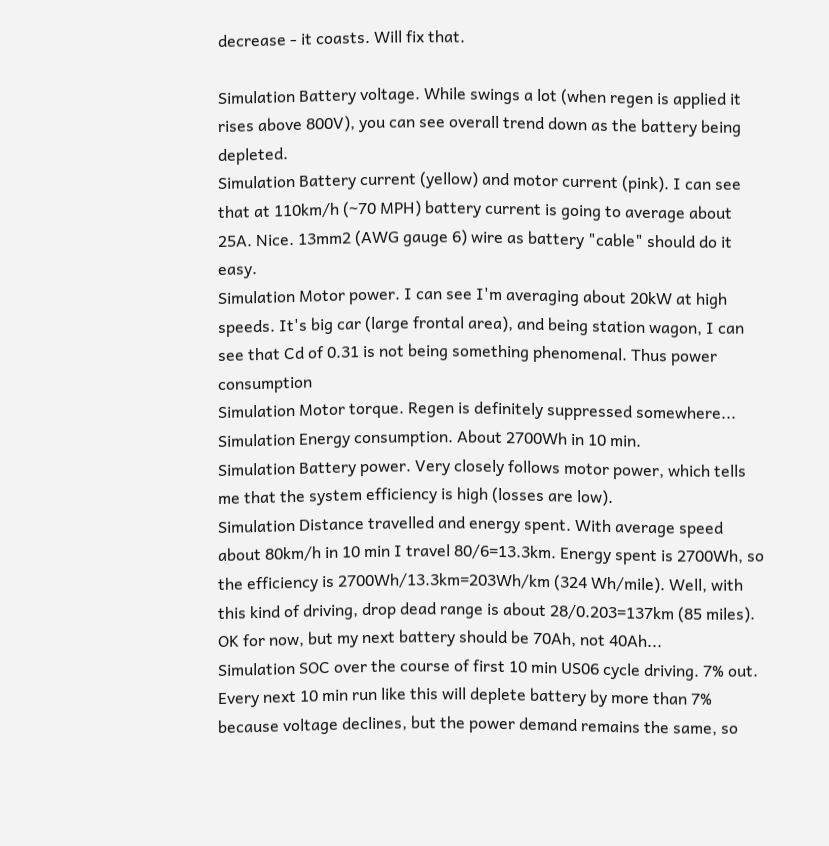decrease - it coasts. Will fix that.

Simulation Battery voltage. While swings a lot (when regen is applied it rises above 800V), you can see overall trend down as the battery being depleted.
Simulation Battery current (yellow) and motor current (pink). I can see that at 110km/h (~70 MPH) battery current is going to average about 25A. Nice. 13mm2 (AWG gauge 6) wire as battery "cable" should do it easy.
Simulation Motor power. I can see I'm averaging about 20kW at high speeds. It's big car (large frontal area), and being station wagon, I can see that Cd of 0.31 is not being something phenomenal. Thus power consumption
Simulation Motor torque. Regen is definitely suppressed somewhere...
Simulation Energy consumption. About 2700Wh in 10 min.
Simulation Battery power. Very closely follows motor power, which tells me that the system efficiency is high (losses are low).
Simulation Distance travelled and energy spent. With average speed about 80km/h in 10 min I travel 80/6=13.3km. Energy spent is 2700Wh, so the efficiency is 2700Wh/13.3km=203Wh/km (324 Wh/mile). Well, with this kind of driving, drop dead range is about 28/0.203=137km (85 miles). OK for now, but my next battery should be 70Ah, not 40Ah...
Simulation SOC over the course of first 10 min US06 cycle driving. 7% out. Every next 10 min run like this will deplete battery by more than 7% because voltage declines, but the power demand remains the same, so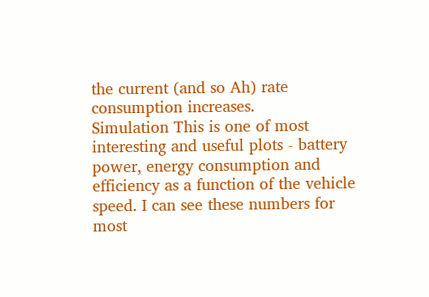the current (and so Ah) rate consumption increases.
Simulation This is one of most interesting and useful plots - battery power, energy consumption and efficiency as a function of the vehicle speed. I can see these numbers for most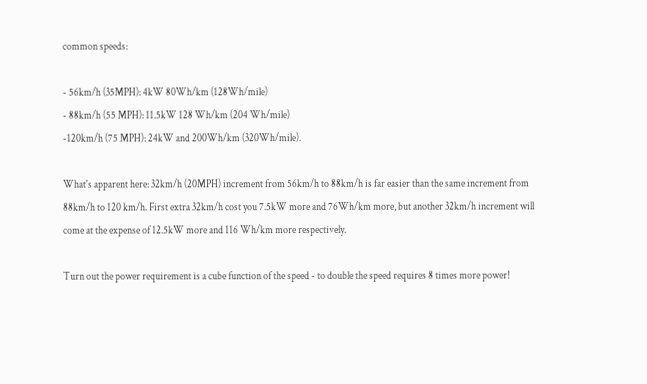common speeds:

- 56km/h (35MPH): 4kW 80Wh/km (128Wh/mile)
- 88km/h (55 MPH): 11.5kW 128 Wh/km (204 Wh/mile)
-120km/h (75 MPH): 24kW and 200Wh/km (320Wh/mile).

What's apparent here: 32km/h (20MPH) increment from 56km/h to 88km/h is far easier than the same increment from 88km/h to 120 km/h. First extra 32km/h cost you 7.5kW more and 76Wh/km more, but another 32km/h increment will come at the expense of 12.5kW more and 116 Wh/km more respectively.

Turn out the power requirement is a cube function of the speed - to double the speed requires 8 times more power!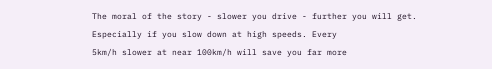The moral of the story - slower you drive - further you will get. Especially if you slow down at high speeds. Every
5km/h slower at near 100km/h will save you far more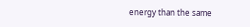energy than the same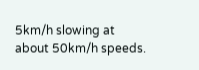5km/h slowing at about 50km/h speeds.